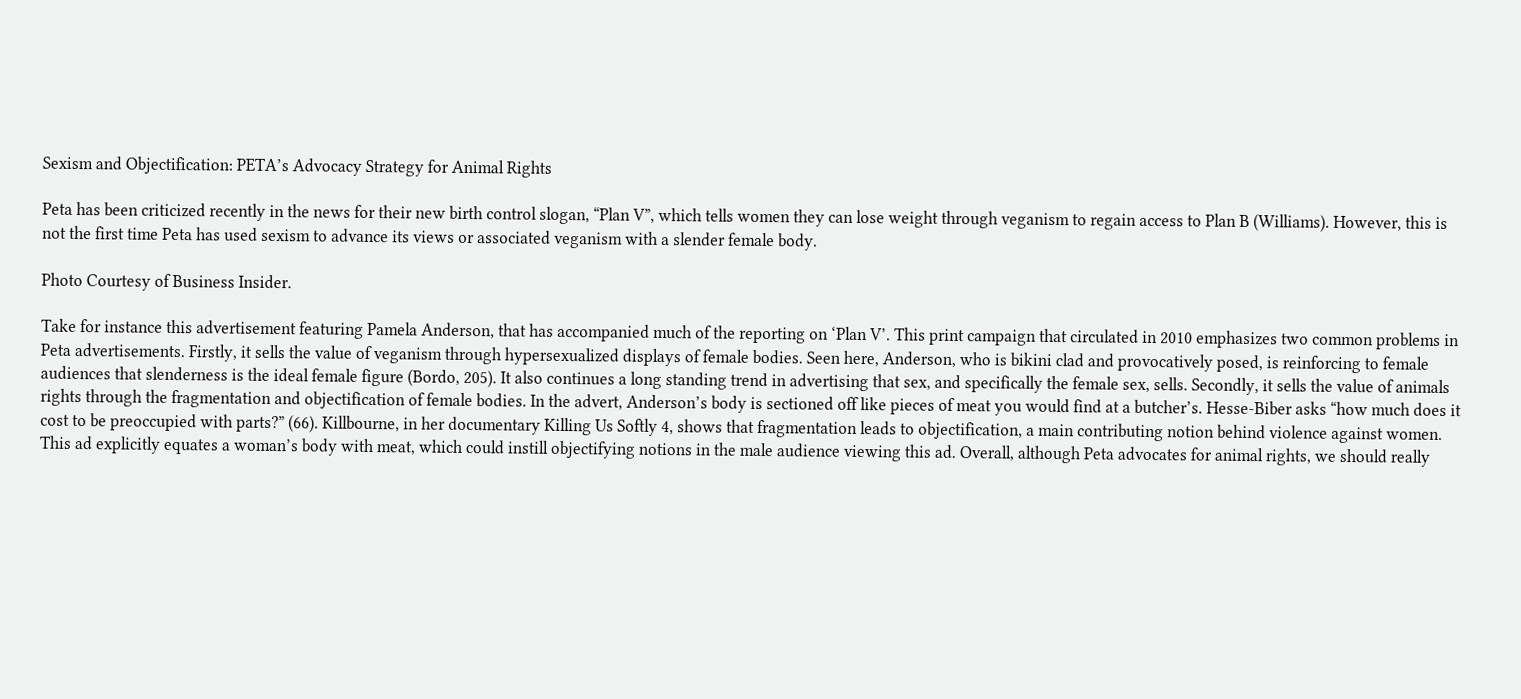Sexism and Objectification: PETA’s Advocacy Strategy for Animal Rights

Peta has been criticized recently in the news for their new birth control slogan, “Plan V”, which tells women they can lose weight through veganism to regain access to Plan B (Williams). However, this is not the first time Peta has used sexism to advance its views or associated veganism with a slender female body.

Photo Courtesy of Business Insider.

Take for instance this advertisement featuring Pamela Anderson, that has accompanied much of the reporting on ‘Plan V’. This print campaign that circulated in 2010 emphasizes two common problems in Peta advertisements. Firstly, it sells the value of veganism through hypersexualized displays of female bodies. Seen here, Anderson, who is bikini clad and provocatively posed, is reinforcing to female audiences that slenderness is the ideal female figure (Bordo, 205). It also continues a long standing trend in advertising that sex, and specifically the female sex, sells. Secondly, it sells the value of animals rights through the fragmentation and objectification of female bodies. In the advert, Anderson’s body is sectioned off like pieces of meat you would find at a butcher’s. Hesse-Biber asks “how much does it cost to be preoccupied with parts?” (66). Killbourne, in her documentary Killing Us Softly 4, shows that fragmentation leads to objectification, a main contributing notion behind violence against women. This ad explicitly equates a woman’s body with meat, which could instill objectifying notions in the male audience viewing this ad. Overall, although Peta advocates for animal rights, we should really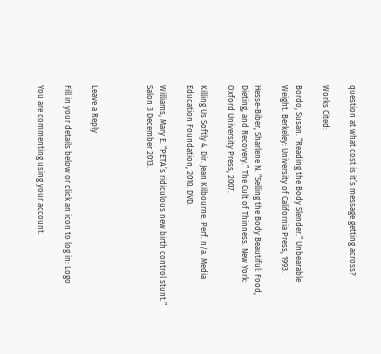question at what cost is it’s message getting across?

Works Cited:

Bordo, Susan. “Reading the Body Slender.” Unbearable Weight. Berkeley: University of California Press, 1993.

Hesse-Biber, Sharlene N. “Selling the Body Beautiful: Food, Dieting, and Recovery.” The Cult of Thinness. New York: Oxford University Press, 2007.

Killing Us Softly 4. Dir. Jean Kilbourne. Perf. n/a. Media Education Foundation, 2010. DVD.

Williams, Mary E. “PETA’s ridiculous new birth control stunt.” Salon 3 December 2013.



Leave a Reply

Fill in your details below or click an icon to log in: Logo

You are commenting using your account.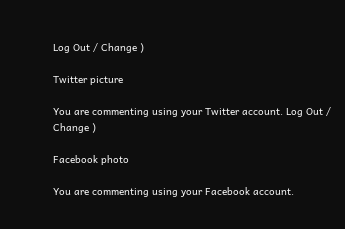Log Out / Change )

Twitter picture

You are commenting using your Twitter account. Log Out / Change )

Facebook photo

You are commenting using your Facebook account.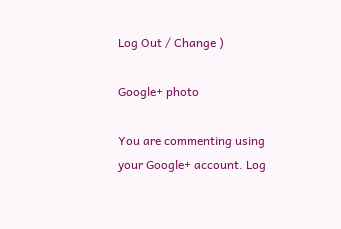Log Out / Change )

Google+ photo

You are commenting using your Google+ account. Log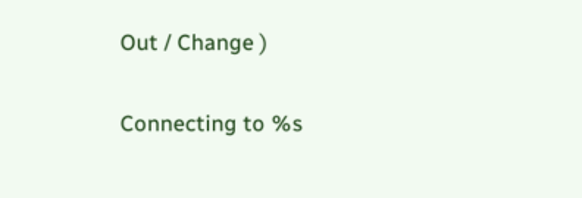Out / Change )

Connecting to %s